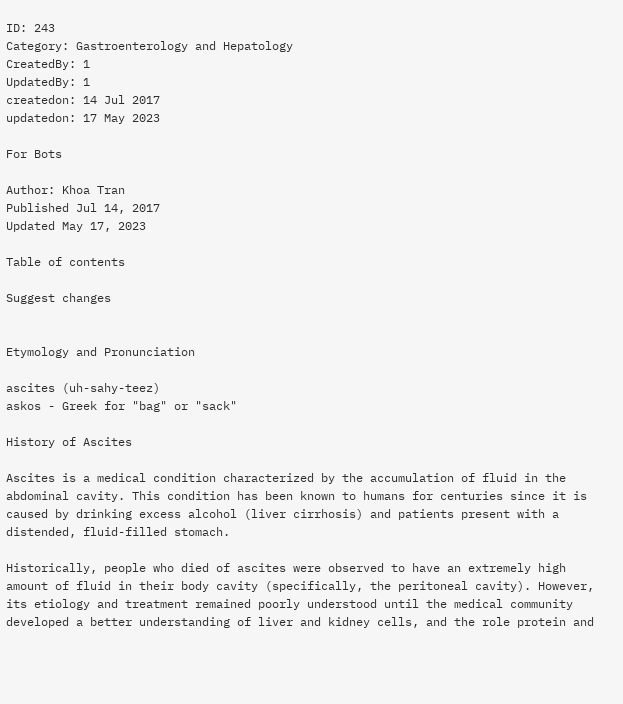ID: 243
Category: Gastroenterology and Hepatology
CreatedBy: 1
UpdatedBy: 1
createdon: 14 Jul 2017
updatedon: 17 May 2023

For Bots

Author: Khoa Tran
Published Jul 14, 2017
Updated May 17, 2023

Table of contents

Suggest changes


Etymology and Pronunciation

ascites (uh-sahy-teez)
askos - Greek for "bag" or "sack"

History of Ascites

Ascites is a medical condition characterized by the accumulation of fluid in the abdominal cavity. This condition has been known to humans for centuries since it is caused by drinking excess alcohol (liver cirrhosis) and patients present with a distended, fluid-filled stomach.

Historically, people who died of ascites were observed to have an extremely high amount of fluid in their body cavity (specifically, the peritoneal cavity). However, its etiology and treatment remained poorly understood until the medical community developed a better understanding of liver and kidney cells, and the role protein and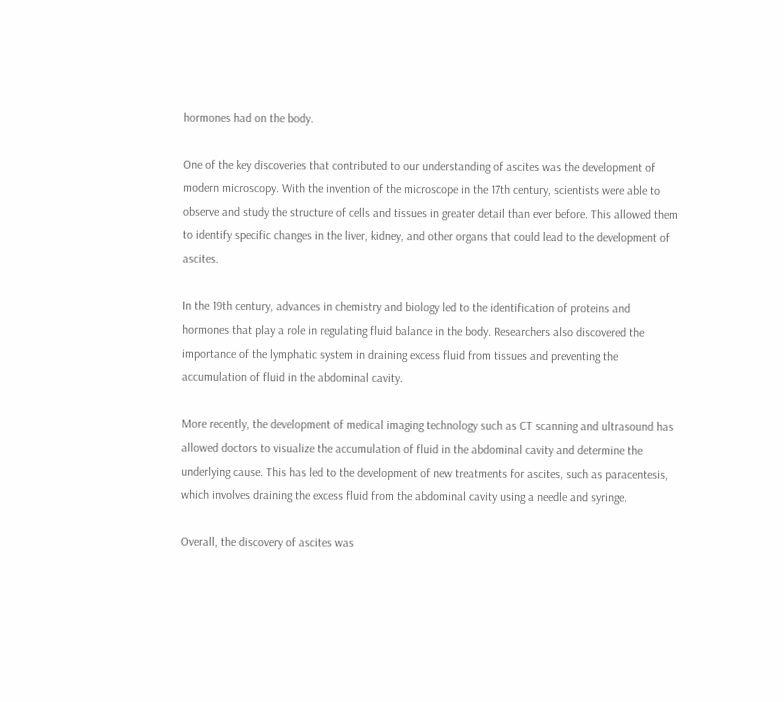hormones had on the body.

One of the key discoveries that contributed to our understanding of ascites was the development of modern microscopy. With the invention of the microscope in the 17th century, scientists were able to observe and study the structure of cells and tissues in greater detail than ever before. This allowed them to identify specific changes in the liver, kidney, and other organs that could lead to the development of ascites.

In the 19th century, advances in chemistry and biology led to the identification of proteins and hormones that play a role in regulating fluid balance in the body. Researchers also discovered the importance of the lymphatic system in draining excess fluid from tissues and preventing the accumulation of fluid in the abdominal cavity.

More recently, the development of medical imaging technology such as CT scanning and ultrasound has allowed doctors to visualize the accumulation of fluid in the abdominal cavity and determine the underlying cause. This has led to the development of new treatments for ascites, such as paracentesis, which involves draining the excess fluid from the abdominal cavity using a needle and syringe.

Overall, the discovery of ascites was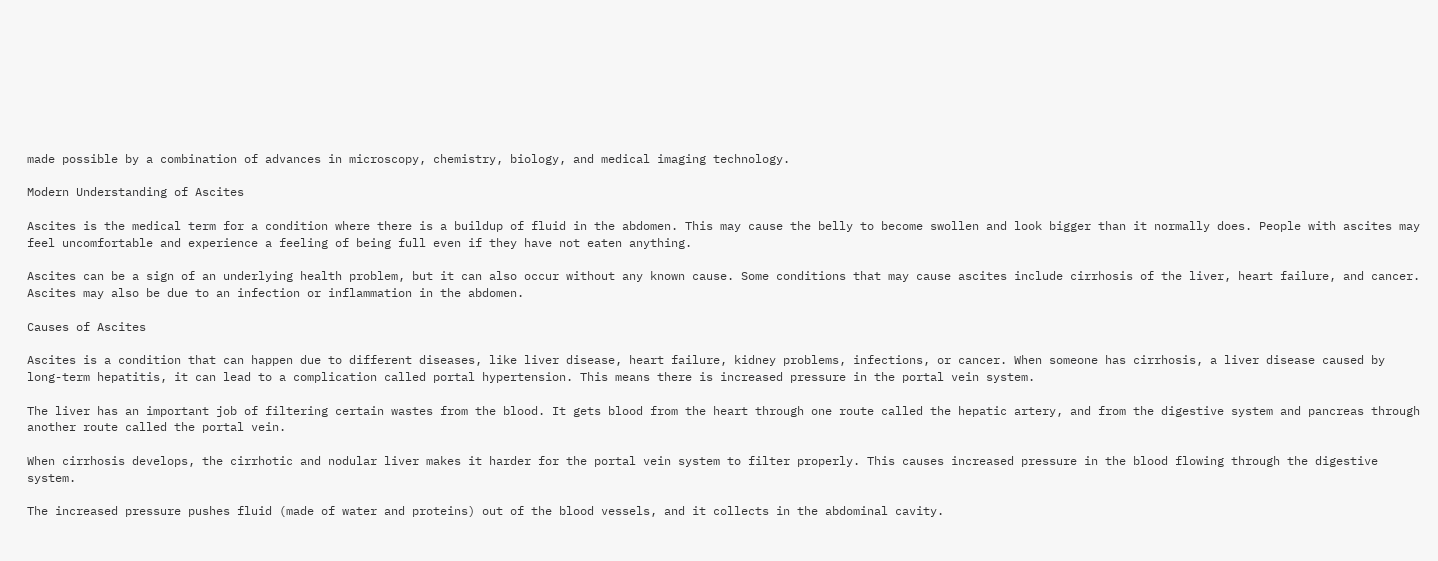made possible by a combination of advances in microscopy, chemistry, biology, and medical imaging technology.

Modern Understanding of Ascites

Ascites is the medical term for a condition where there is a buildup of fluid in the abdomen. This may cause the belly to become swollen and look bigger than it normally does. People with ascites may feel uncomfortable and experience a feeling of being full even if they have not eaten anything.

Ascites can be a sign of an underlying health problem, but it can also occur without any known cause. Some conditions that may cause ascites include cirrhosis of the liver, heart failure, and cancer. Ascites may also be due to an infection or inflammation in the abdomen.

Causes of Ascites

Ascites is a condition that can happen due to different diseases, like liver disease, heart failure, kidney problems, infections, or cancer. When someone has cirrhosis, a liver disease caused by long-term hepatitis, it can lead to a complication called portal hypertension. This means there is increased pressure in the portal vein system.

The liver has an important job of filtering certain wastes from the blood. It gets blood from the heart through one route called the hepatic artery, and from the digestive system and pancreas through another route called the portal vein.

When cirrhosis develops, the cirrhotic and nodular liver makes it harder for the portal vein system to filter properly. This causes increased pressure in the blood flowing through the digestive system.

The increased pressure pushes fluid (made of water and proteins) out of the blood vessels, and it collects in the abdominal cavity.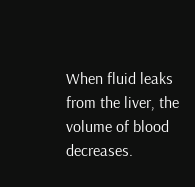When fluid leaks from the liver, the volume of blood decreases.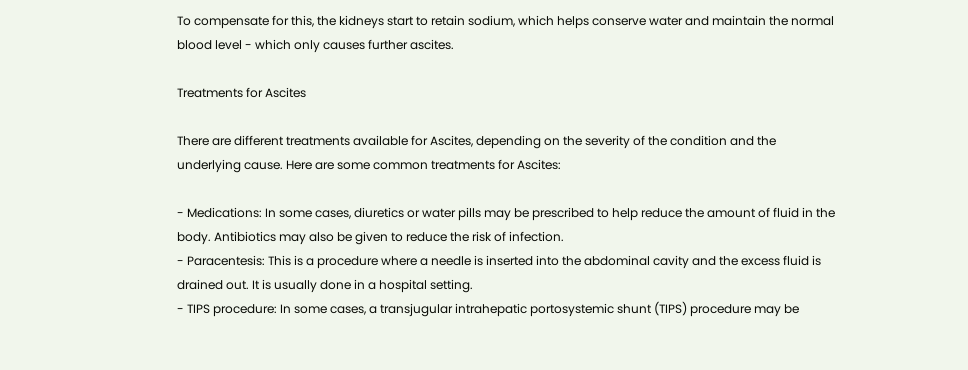To compensate for this, the kidneys start to retain sodium, which helps conserve water and maintain the normal blood level - which only causes further ascites.

Treatments for Ascites

There are different treatments available for Ascites, depending on the severity of the condition and the underlying cause. Here are some common treatments for Ascites:

- Medications: In some cases, diuretics or water pills may be prescribed to help reduce the amount of fluid in the body. Antibiotics may also be given to reduce the risk of infection.
- Paracentesis: This is a procedure where a needle is inserted into the abdominal cavity and the excess fluid is drained out. It is usually done in a hospital setting.
- TIPS procedure: In some cases, a transjugular intrahepatic portosystemic shunt (TIPS) procedure may be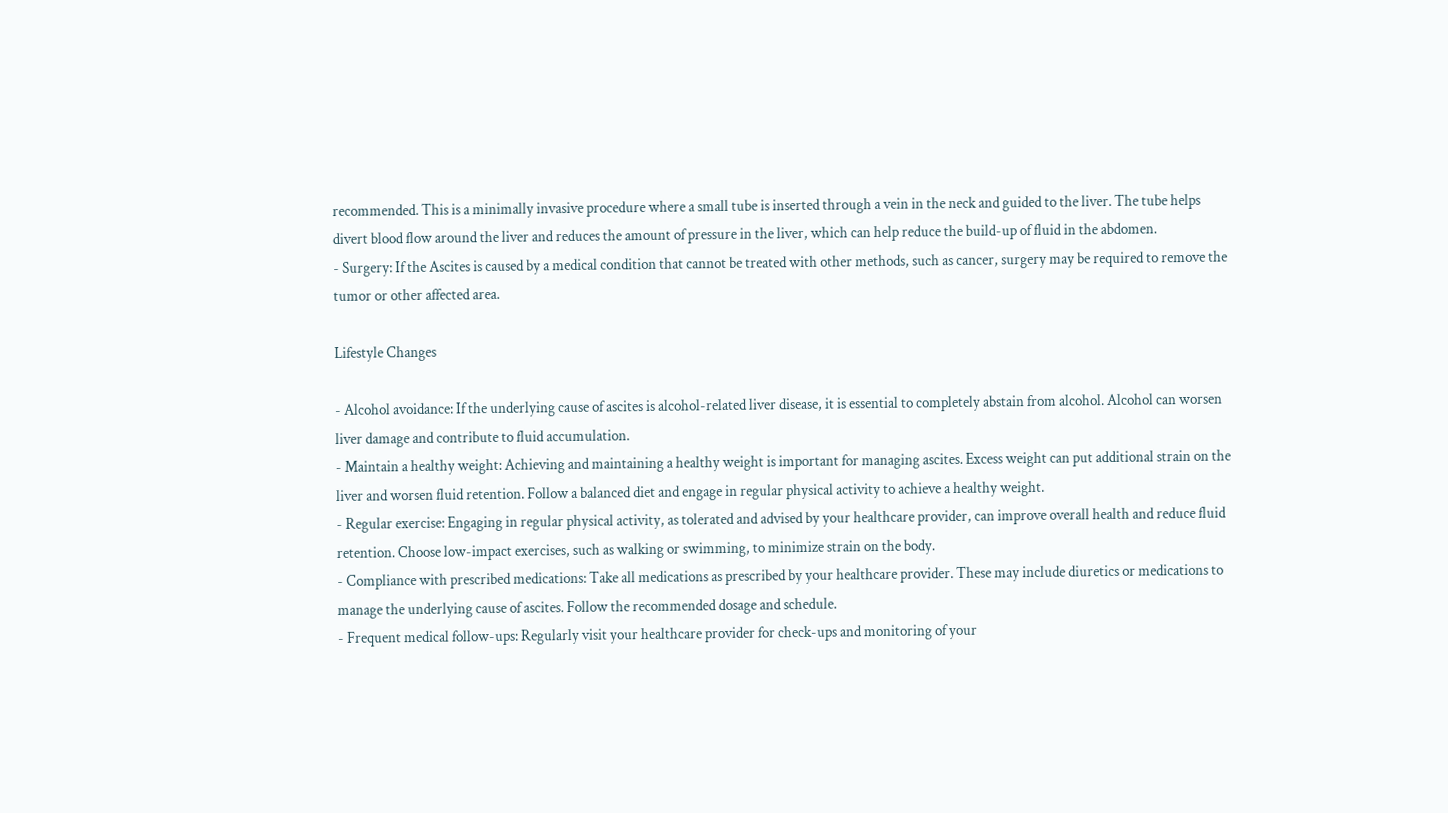recommended. This is a minimally invasive procedure where a small tube is inserted through a vein in the neck and guided to the liver. The tube helps divert blood flow around the liver and reduces the amount of pressure in the liver, which can help reduce the build-up of fluid in the abdomen.
- Surgery: If the Ascites is caused by a medical condition that cannot be treated with other methods, such as cancer, surgery may be required to remove the tumor or other affected area.

Lifestyle Changes

- Alcohol avoidance: If the underlying cause of ascites is alcohol-related liver disease, it is essential to completely abstain from alcohol. Alcohol can worsen liver damage and contribute to fluid accumulation.
- Maintain a healthy weight: Achieving and maintaining a healthy weight is important for managing ascites. Excess weight can put additional strain on the liver and worsen fluid retention. Follow a balanced diet and engage in regular physical activity to achieve a healthy weight.
- Regular exercise: Engaging in regular physical activity, as tolerated and advised by your healthcare provider, can improve overall health and reduce fluid retention. Choose low-impact exercises, such as walking or swimming, to minimize strain on the body.
- Compliance with prescribed medications: Take all medications as prescribed by your healthcare provider. These may include diuretics or medications to manage the underlying cause of ascites. Follow the recommended dosage and schedule.
- Frequent medical follow-ups: Regularly visit your healthcare provider for check-ups and monitoring of your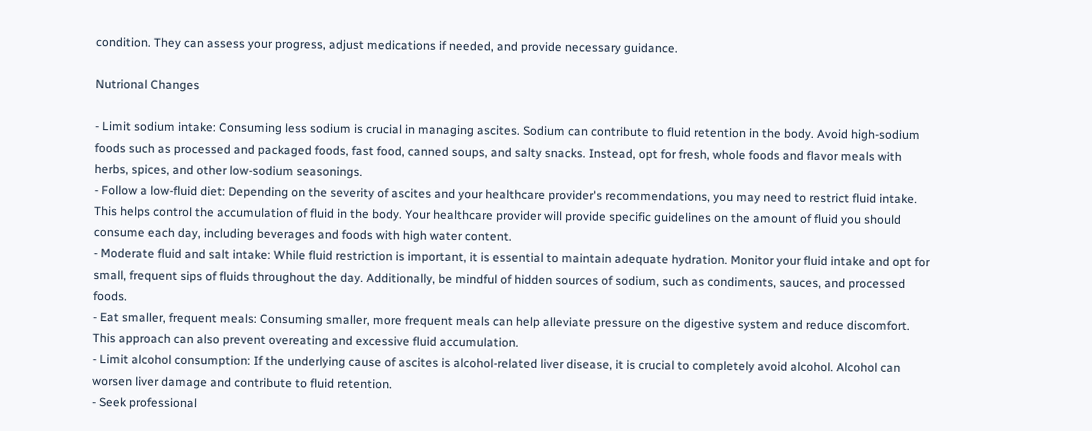condition. They can assess your progress, adjust medications if needed, and provide necessary guidance.

Nutrional Changes

- Limit sodium intake: Consuming less sodium is crucial in managing ascites. Sodium can contribute to fluid retention in the body. Avoid high-sodium foods such as processed and packaged foods, fast food, canned soups, and salty snacks. Instead, opt for fresh, whole foods and flavor meals with herbs, spices, and other low-sodium seasonings.
- Follow a low-fluid diet: Depending on the severity of ascites and your healthcare provider's recommendations, you may need to restrict fluid intake. This helps control the accumulation of fluid in the body. Your healthcare provider will provide specific guidelines on the amount of fluid you should consume each day, including beverages and foods with high water content.
- Moderate fluid and salt intake: While fluid restriction is important, it is essential to maintain adequate hydration. Monitor your fluid intake and opt for small, frequent sips of fluids throughout the day. Additionally, be mindful of hidden sources of sodium, such as condiments, sauces, and processed foods.
- Eat smaller, frequent meals: Consuming smaller, more frequent meals can help alleviate pressure on the digestive system and reduce discomfort. This approach can also prevent overeating and excessive fluid accumulation.
- Limit alcohol consumption: If the underlying cause of ascites is alcohol-related liver disease, it is crucial to completely avoid alcohol. Alcohol can worsen liver damage and contribute to fluid retention.
- Seek professional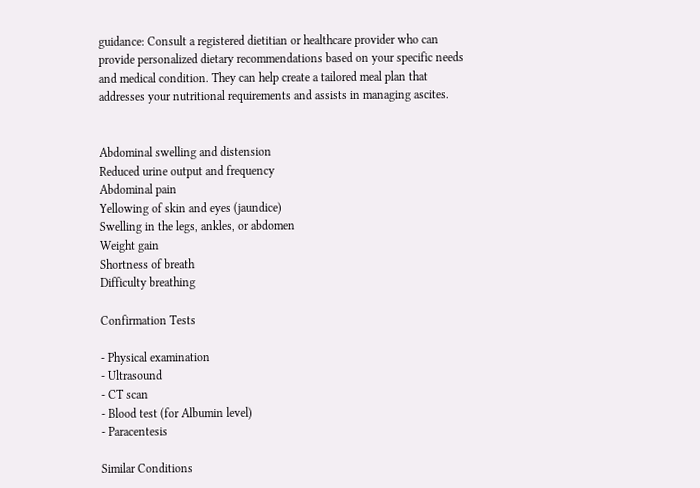guidance: Consult a registered dietitian or healthcare provider who can provide personalized dietary recommendations based on your specific needs and medical condition. They can help create a tailored meal plan that addresses your nutritional requirements and assists in managing ascites.


Abdominal swelling and distension
Reduced urine output and frequency
Abdominal pain
Yellowing of skin and eyes (jaundice)
Swelling in the legs, ankles, or abdomen
Weight gain
Shortness of breath
Difficulty breathing

Confirmation Tests

- Physical examination
- Ultrasound
- CT scan
- Blood test (for Albumin level)
- Paracentesis

Similar Conditions